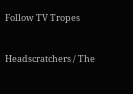Follow TV Tropes


Headscratchers / The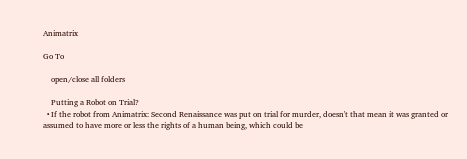Animatrix

Go To

    open/close all folders

    Putting a Robot on Trial?
  • If the robot from Animatrix: Second Renaissance was put on trial for murder, doesn't that mean it was granted or assumed to have more or less the rights of a human being, which could be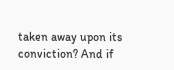taken away upon its conviction? And if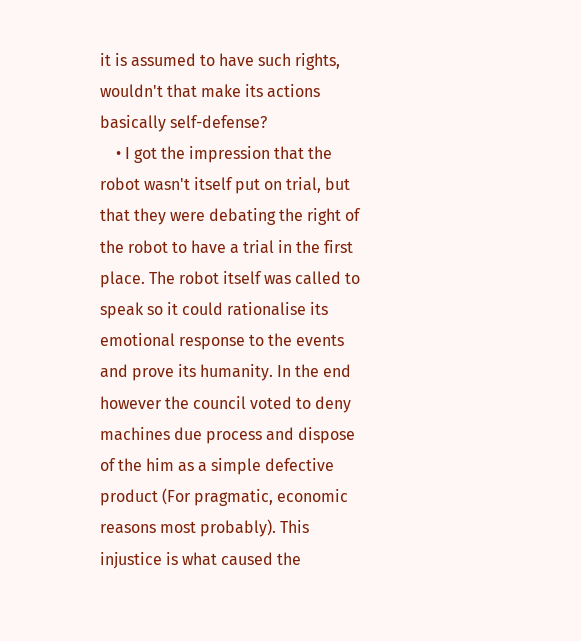it is assumed to have such rights, wouldn't that make its actions basically self-defense?
    • I got the impression that the robot wasn't itself put on trial, but that they were debating the right of the robot to have a trial in the first place. The robot itself was called to speak so it could rationalise its emotional response to the events and prove its humanity. In the end however the council voted to deny machines due process and dispose of the him as a simple defective product (For pragmatic, economic reasons most probably). This injustice is what caused the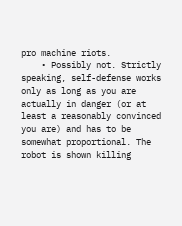pro machine riots.
    • Possibly not. Strictly speaking, self-defense works only as long as you are actually in danger (or at least a reasonably convinced you are) and has to be somewhat proportional. The robot is shown killing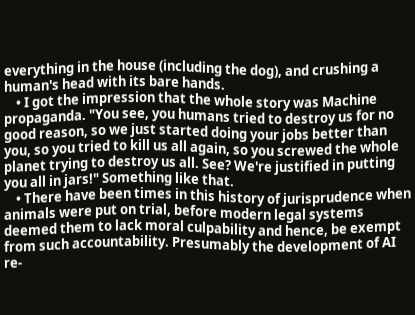everything in the house (including the dog), and crushing a human's head with its bare hands.
    • I got the impression that the whole story was Machine propaganda. "You see, you humans tried to destroy us for no good reason, so we just started doing your jobs better than you, so you tried to kill us all again, so you screwed the whole planet trying to destroy us all. See? We're justified in putting you all in jars!" Something like that.
    • There have been times in this history of jurisprudence when animals were put on trial, before modern legal systems deemed them to lack moral culpability and hence, be exempt from such accountability. Presumably the development of AI re-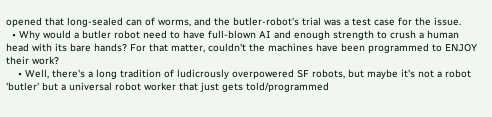opened that long-sealed can of worms, and the butler-robot's trial was a test case for the issue.
  • Why would a butler robot need to have full-blown AI and enough strength to crush a human head with its bare hands? For that matter, couldn't the machines have been programmed to ENJOY their work?
    • Well, there's a long tradition of ludicrously overpowered SF robots, but maybe it's not a robot 'butler' but a universal robot worker that just gets told/programmed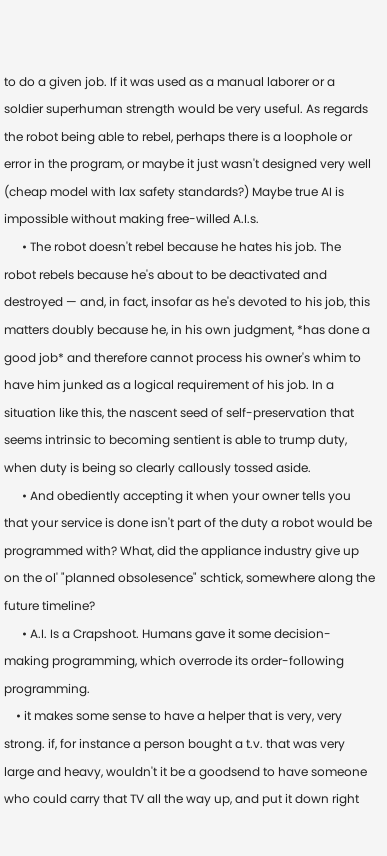to do a given job. If it was used as a manual laborer or a soldier superhuman strength would be very useful. As regards the robot being able to rebel, perhaps there is a loophole or error in the program, or maybe it just wasn't designed very well (cheap model with lax safety standards?) Maybe true AI is impossible without making free-willed A.I.s.
      • The robot doesn't rebel because he hates his job. The robot rebels because he's about to be deactivated and destroyed — and, in fact, insofar as he's devoted to his job, this matters doubly because he, in his own judgment, *has done a good job* and therefore cannot process his owner's whim to have him junked as a logical requirement of his job. In a situation like this, the nascent seed of self-preservation that seems intrinsic to becoming sentient is able to trump duty, when duty is being so clearly callously tossed aside.
      • And obediently accepting it when your owner tells you that your service is done isn't part of the duty a robot would be programmed with? What, did the appliance industry give up on the ol' "planned obsolesence" schtick, somewhere along the future timeline?
      • A.I. Is a Crapshoot. Humans gave it some decision-making programming, which overrode its order-following programming.
    • it makes some sense to have a helper that is very, very strong. if, for instance a person bought a t.v. that was very large and heavy, wouldn't it be a goodsend to have someone who could carry that TV all the way up, and put it down right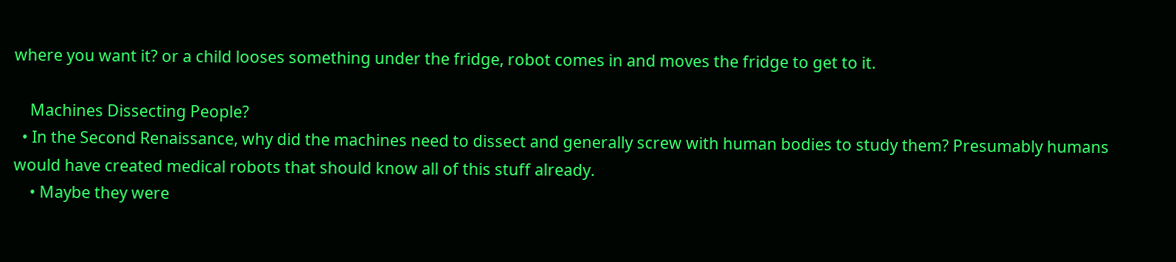where you want it? or a child looses something under the fridge, robot comes in and moves the fridge to get to it.

    Machines Dissecting People?
  • In the Second Renaissance, why did the machines need to dissect and generally screw with human bodies to study them? Presumably humans would have created medical robots that should know all of this stuff already.
    • Maybe they were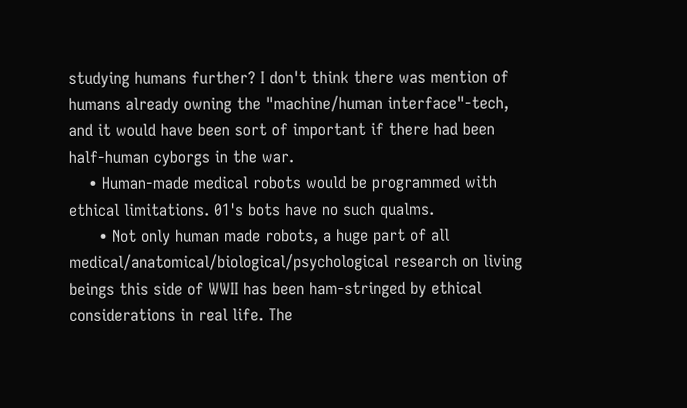studying humans further? I don't think there was mention of humans already owning the "machine/human interface"-tech, and it would have been sort of important if there had been half-human cyborgs in the war.
    • Human-made medical robots would be programmed with ethical limitations. 01's bots have no such qualms.
      • Not only human made robots, a huge part of all medical/anatomical/biological/psychological research on living beings this side of WWII has been ham-stringed by ethical considerations in real life. The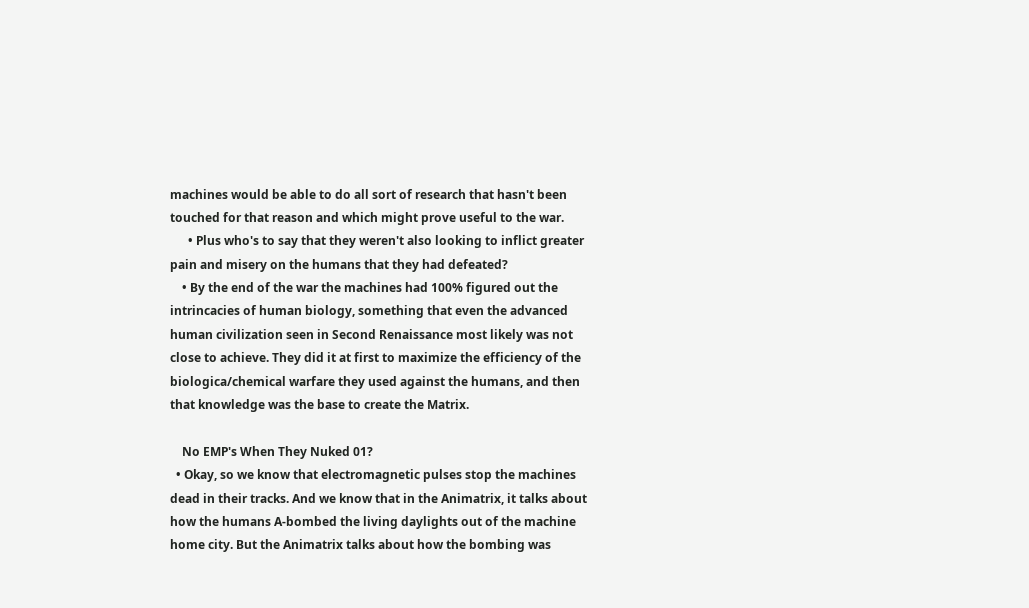machines would be able to do all sort of research that hasn't been touched for that reason and which might prove useful to the war.
      • Plus who's to say that they weren't also looking to inflict greater pain and misery on the humans that they had defeated?
    • By the end of the war the machines had 100% figured out the intrincacies of human biology, something that even the advanced human civilization seen in Second Renaissance most likely was not close to achieve. They did it at first to maximize the efficiency of the biologica/chemical warfare they used against the humans, and then that knowledge was the base to create the Matrix.

    No EMP's When They Nuked 01?
  • Okay, so we know that electromagnetic pulses stop the machines dead in their tracks. And we know that in the Animatrix, it talks about how the humans A-bombed the living daylights out of the machine home city. But the Animatrix talks about how the bombing was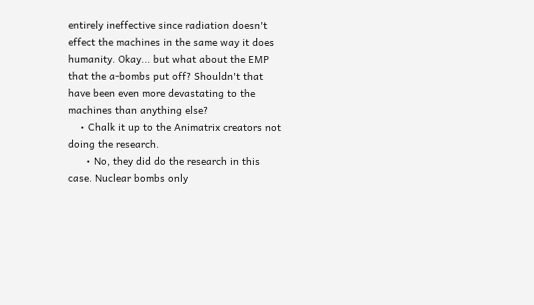entirely ineffective since radiation doesn't effect the machines in the same way it does humanity. Okay... but what about the EMP that the a-bombs put off? Shouldn't that have been even more devastating to the machines than anything else?
    • Chalk it up to the Animatrix creators not doing the research.
      • No, they did do the research in this case. Nuclear bombs only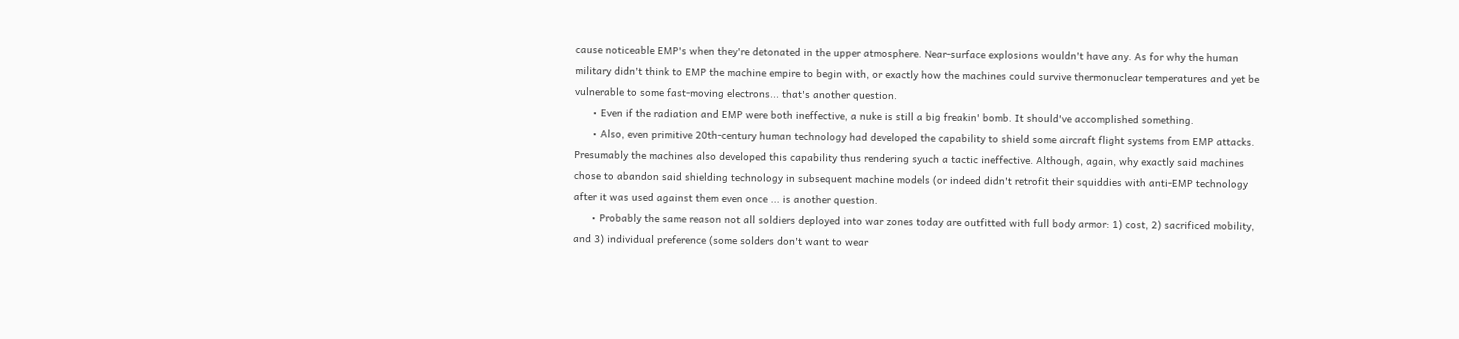cause noticeable EMP's when they're detonated in the upper atmosphere. Near-surface explosions wouldn't have any. As for why the human military didn't think to EMP the machine empire to begin with, or exactly how the machines could survive thermonuclear temperatures and yet be vulnerable to some fast-moving electrons... that's another question.
      • Even if the radiation and EMP were both ineffective, a nuke is still a big freakin' bomb. It should've accomplished something.
      • Also, even primitive 20th-century human technology had developed the capability to shield some aircraft flight systems from EMP attacks. Presumably the machines also developed this capability thus rendering syuch a tactic ineffective. Although, again, why exactly said machines chose to abandon said shielding technology in subsequent machine models (or indeed didn't retrofit their squiddies with anti-EMP technology after it was used against them even once ... is another question.
      • Probably the same reason not all soldiers deployed into war zones today are outfitted with full body armor: 1) cost, 2) sacrificed mobility, and 3) individual preference (some solders don't want to wear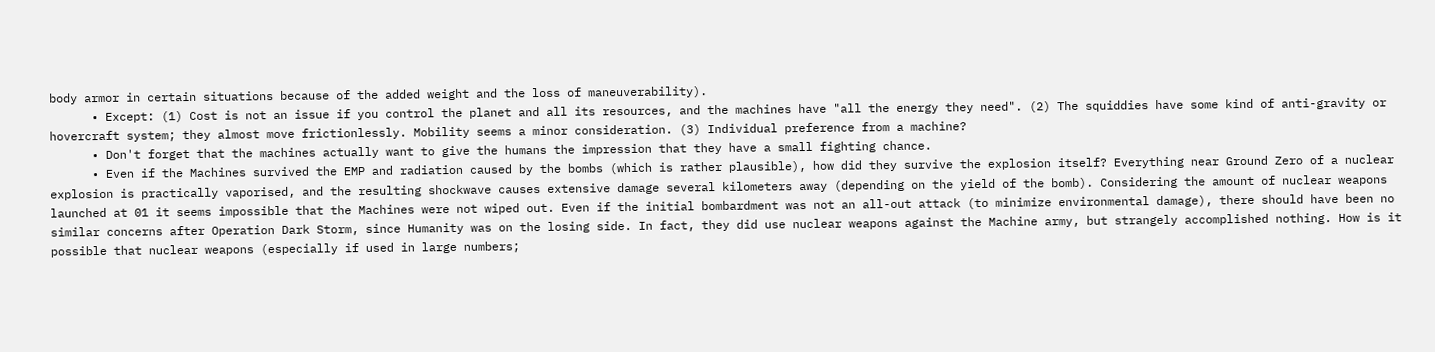body armor in certain situations because of the added weight and the loss of maneuverability).
      • Except: (1) Cost is not an issue if you control the planet and all its resources, and the machines have "all the energy they need". (2) The squiddies have some kind of anti-gravity or hovercraft system; they almost move frictionlessly. Mobility seems a minor consideration. (3) Individual preference from a machine?
      • Don't forget that the machines actually want to give the humans the impression that they have a small fighting chance.
      • Even if the Machines survived the EMP and radiation caused by the bombs (which is rather plausible), how did they survive the explosion itself? Everything near Ground Zero of a nuclear explosion is practically vaporised, and the resulting shockwave causes extensive damage several kilometers away (depending on the yield of the bomb). Considering the amount of nuclear weapons launched at 01 it seems impossible that the Machines were not wiped out. Even if the initial bombardment was not an all-out attack (to minimize environmental damage), there should have been no similar concerns after Operation Dark Storm, since Humanity was on the losing side. In fact, they did use nuclear weapons against the Machine army, but strangely accomplished nothing. How is it possible that nuclear weapons (especially if used in large numbers;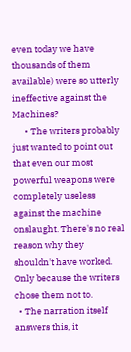even today we have thousands of them available) were so utterly ineffective against the Machines?
      • The writers probably just wanted to point out that even our most powerful weapons were completely useless against the machine onslaught. There's no real reason why they shouldn't have worked. Only because the writers chose them not to.
  • The narration itself answers this, it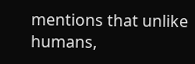mentions that unlike humans,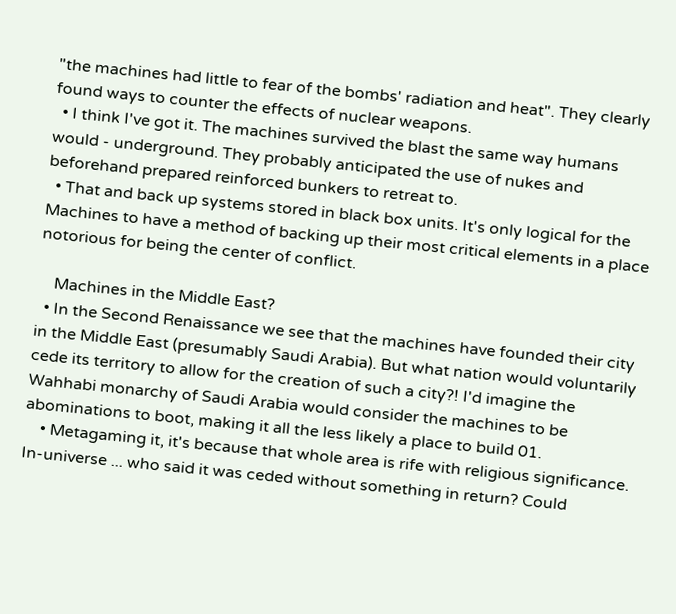"the machines had little to fear of the bombs' radiation and heat". They clearly found ways to counter the effects of nuclear weapons.
  • I think I've got it. The machines survived the blast the same way humans would - underground. They probably anticipated the use of nukes and beforehand prepared reinforced bunkers to retreat to.
  • That and back up systems stored in black box units. It's only logical for the Machines to have a method of backing up their most critical elements in a place notorious for being the center of conflict.

    Machines in the Middle East?
  • In the Second Renaissance we see that the machines have founded their city in the Middle East (presumably Saudi Arabia). But what nation would voluntarily cede its territory to allow for the creation of such a city?! I'd imagine the Wahhabi monarchy of Saudi Arabia would consider the machines to be abominations to boot, making it all the less likely a place to build 01.
    • Metagaming it, it's because that whole area is rife with religious significance. In-universe ... who said it was ceded without something in return? Could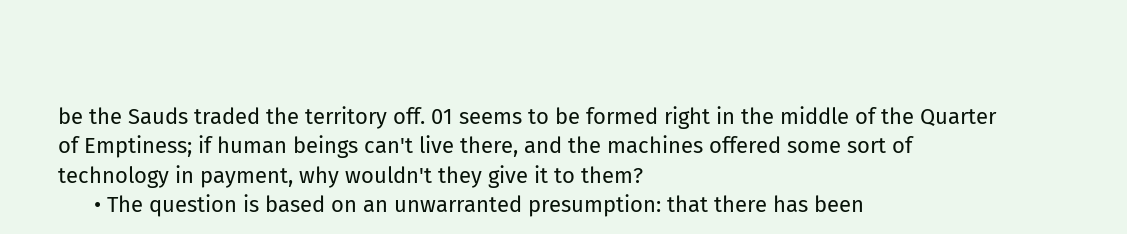be the Sauds traded the territory off. 01 seems to be formed right in the middle of the Quarter of Emptiness; if human beings can't live there, and the machines offered some sort of technology in payment, why wouldn't they give it to them?
      • The question is based on an unwarranted presumption: that there has been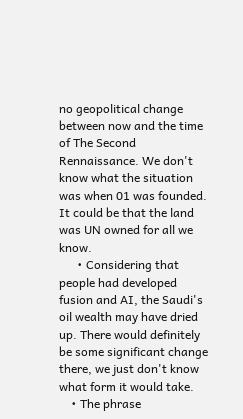no geopolitical change between now and the time of The Second Rennaissance. We don't know what the situation was when 01 was founded. It could be that the land was UN owned for all we know.
      • Considering that people had developed fusion and AI, the Saudi's oil wealth may have dried up. There would definitely be some significant change there, we just don't know what form it would take.
    • The phrase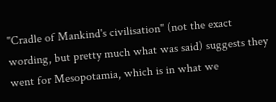"Cradle of Mankind's civilisation" (not the exact wording, but pretty much what was said) suggests they went for Mesopotamia, which is in what we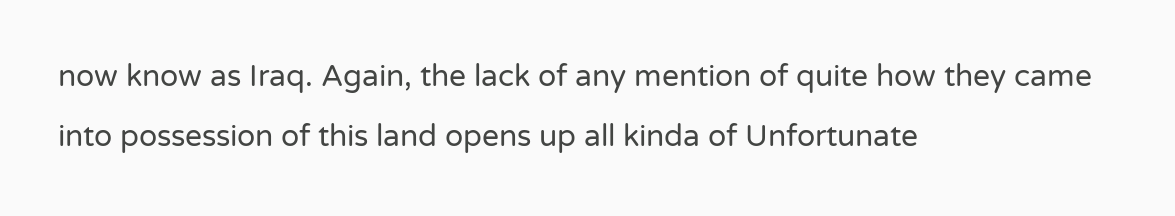now know as Iraq. Again, the lack of any mention of quite how they came into possession of this land opens up all kinda of Unfortunate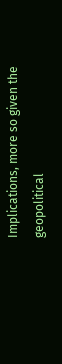Implications, more so given the geopolitical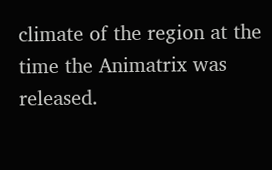climate of the region at the time the Animatrix was released.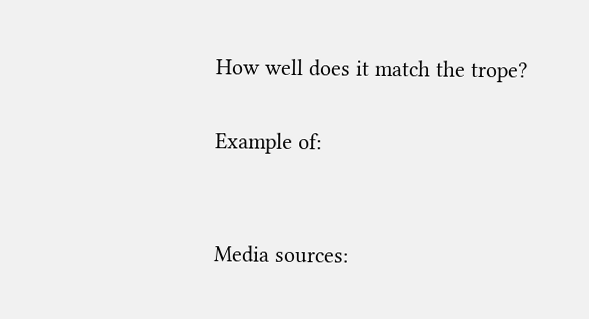How well does it match the trope?

Example of:


Media sources: